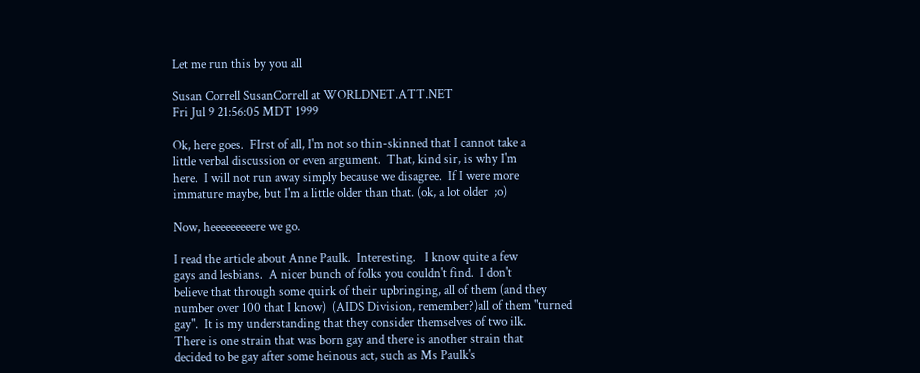Let me run this by you all

Susan Correll SusanCorrell at WORLDNET.ATT.NET
Fri Jul 9 21:56:05 MDT 1999

Ok, here goes.  FIrst of all, I'm not so thin-skinned that I cannot take a
little verbal discussion or even argument.  That, kind sir, is why I'm
here.  I will not run away simply because we disagree.  If I were more
immature maybe, but I'm a little older than that. (ok, a lot older  ;o)

Now, heeeeeeeeere we go.

I read the article about Anne Paulk.  Interesting.   I know quite a few
gays and lesbians.  A nicer bunch of folks you couldn't find.  I don't
believe that through some quirk of their upbringing, all of them (and they
number over 100 that I know)  (AIDS Division, remember?)all of them "turned
gay".  It is my understanding that they consider themselves of two ilk.
There is one strain that was born gay and there is another strain that
decided to be gay after some heinous act, such as Ms Paulk's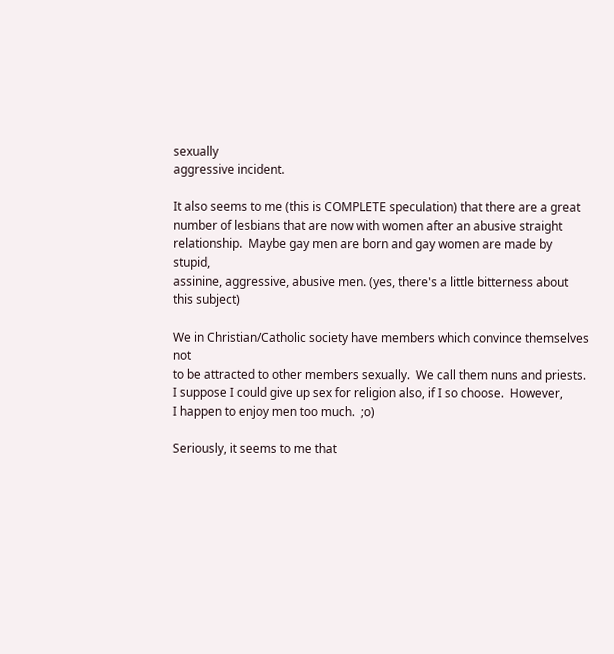sexually
aggressive incident.

It also seems to me (this is COMPLETE speculation) that there are a great
number of lesbians that are now with women after an abusive straight
relationship.  Maybe gay men are born and gay women are made by stupid,
assinine, aggressive, abusive men. (yes, there's a little bitterness about
this subject)

We in Christian/Catholic society have members which convince themselves not
to be attracted to other members sexually.  We call them nuns and priests.
I suppose I could give up sex for religion also, if I so choose.  However,
I happen to enjoy men too much.  ;o)

Seriously, it seems to me that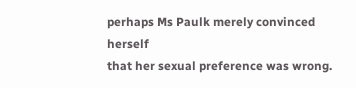perhaps Ms Paulk merely convinced herself
that her sexual preference was wrong.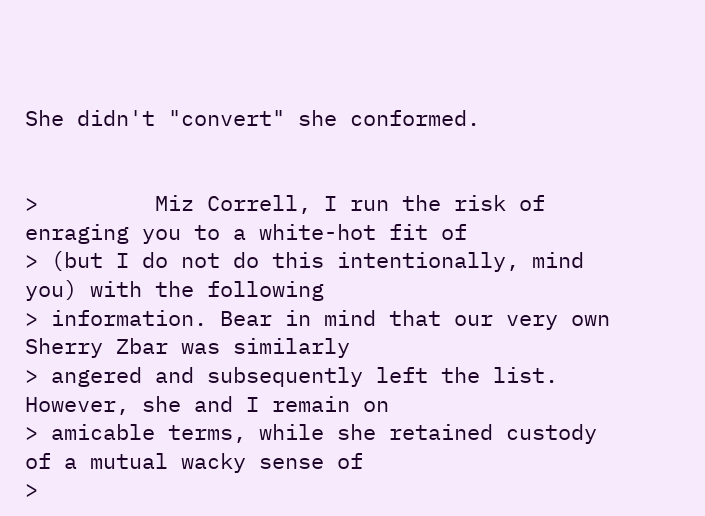She didn't "convert" she conformed.


>         Miz Correll, I run the risk of enraging you to a white-hot fit of
> (but I do not do this intentionally, mind you) with the following
> information. Bear in mind that our very own Sherry Zbar was similarly
> angered and subsequently left the list. However, she and I remain on
> amicable terms, while she retained custody of a mutual wacky sense of
>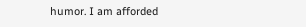humor. I am afforded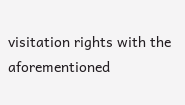visitation rights with the aforementioned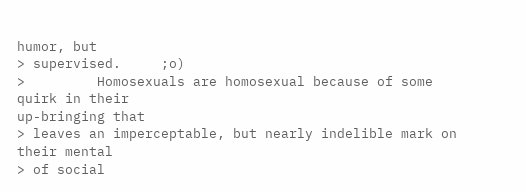humor, but
> supervised.     ;o)
>         Homosexuals are homosexual because of some quirk in their
up-bringing that
> leaves an imperceptable, but nearly indelible mark on their mental
> of social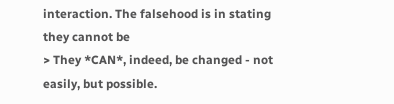interaction. The falsehood is in stating they cannot be
> They *CAN*, indeed, be changed - not easily, but possible.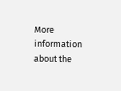More information about the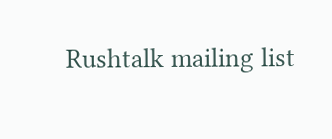Rushtalk mailing list